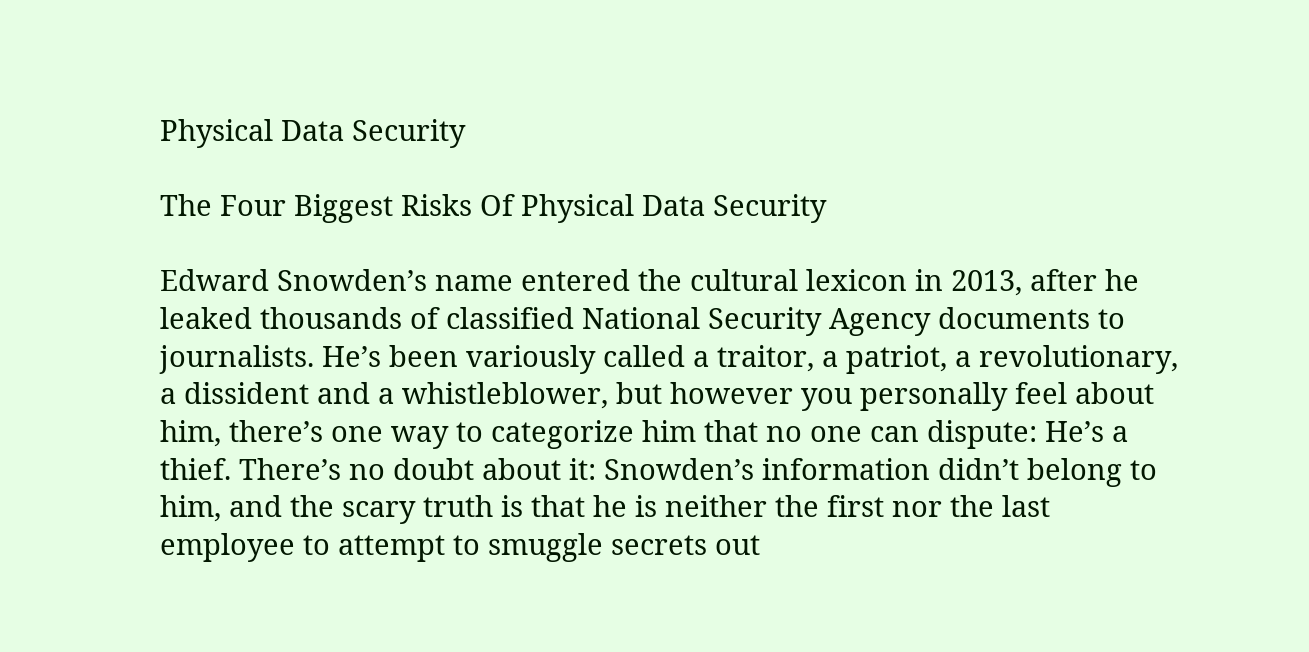Physical Data Security

The Four Biggest Risks Of Physical Data Security

Edward Snowden’s name entered the cultural lexicon in 2013, after he leaked thousands of classified National Security Agency documents to journalists. He’s been variously called a traitor, a patriot, a revolutionary, a dissident and a whistleblower, but however you personally feel about him, there’s one way to categorize him that no one can dispute: He’s a thief. There’s no doubt about it: Snowden’s information didn’t belong to him, and the scary truth is that he is neither the first nor the last employee to attempt to smuggle secrets out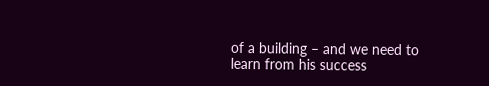of a building – and we need to learn from his success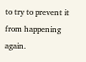to try to prevent it from happening again.